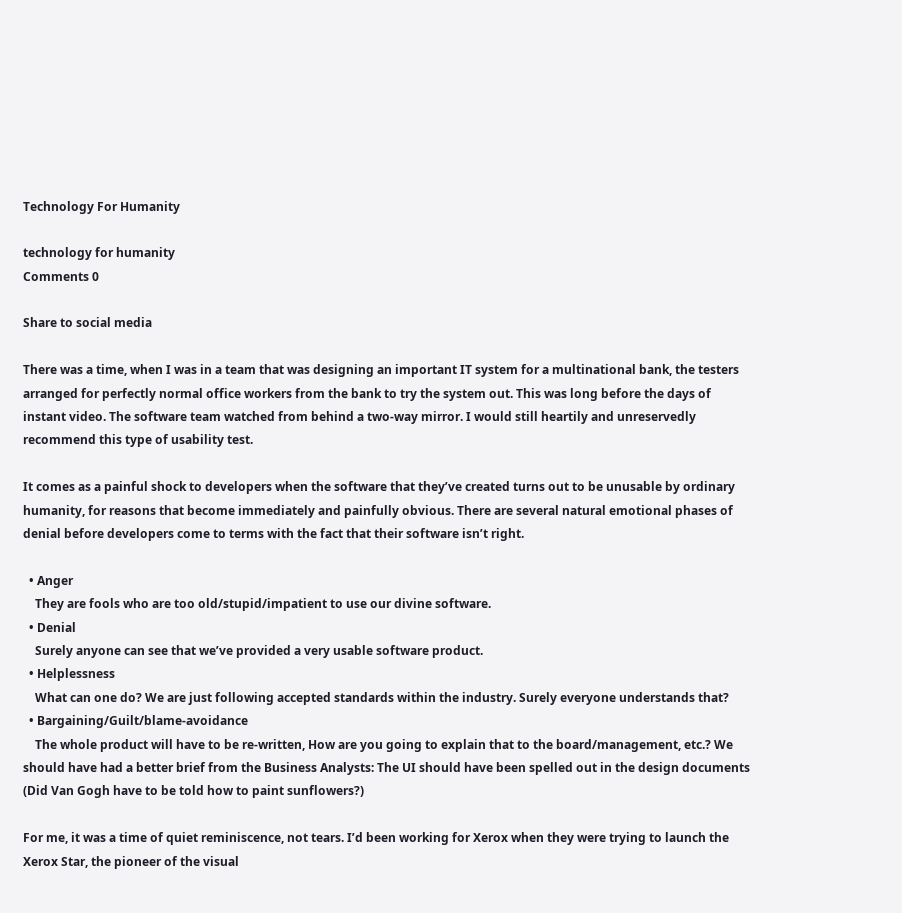Technology For Humanity

technology for humanity
Comments 0

Share to social media

There was a time, when I was in a team that was designing an important IT system for a multinational bank, the testers arranged for perfectly normal office workers from the bank to try the system out. This was long before the days of instant video. The software team watched from behind a two-way mirror. I would still heartily and unreservedly recommend this type of usability test.

It comes as a painful shock to developers when the software that they’ve created turns out to be unusable by ordinary humanity, for reasons that become immediately and painfully obvious. There are several natural emotional phases of denial before developers come to terms with the fact that their software isn’t right.

  • Anger
    They are fools who are too old/stupid/impatient to use our divine software.
  • Denial
    Surely anyone can see that we’ve provided a very usable software product.
  • Helplessness
    What can one do? We are just following accepted standards within the industry. Surely everyone understands that?
  • Bargaining/Guilt/blame-avoidance
    The whole product will have to be re-written, How are you going to explain that to the board/management, etc.? We should have had a better brief from the Business Analysts: The UI should have been spelled out in the design documents (Did Van Gogh have to be told how to paint sunflowers?)

For me, it was a time of quiet reminiscence, not tears. I’d been working for Xerox when they were trying to launch the Xerox Star, the pioneer of the visual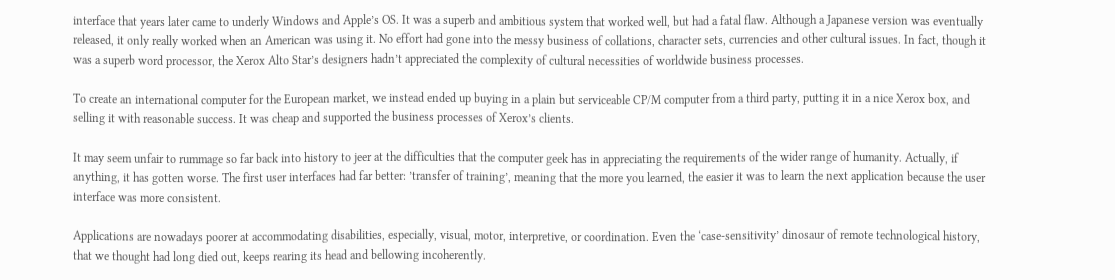interface that years later came to underly Windows and Apple’s OS. It was a superb and ambitious system that worked well, but had a fatal flaw. Although a Japanese version was eventually released, it only really worked when an American was using it. No effort had gone into the messy business of collations, character sets, currencies and other cultural issues. In fact, though it was a superb word processor, the Xerox Alto Star’s designers hadn’t appreciated the complexity of cultural necessities of worldwide business processes.

To create an international computer for the European market, we instead ended up buying in a plain but serviceable CP/M computer from a third party, putting it in a nice Xerox box, and selling it with reasonable success. It was cheap and supported the business processes of Xerox’s clients.

It may seem unfair to rummage so far back into history to jeer at the difficulties that the computer geek has in appreciating the requirements of the wider range of humanity. Actually, if anything, it has gotten worse. The first user interfaces had far better: ’transfer of training’, meaning that the more you learned, the easier it was to learn the next application because the user interface was more consistent.

Applications are nowadays poorer at accommodating disabilities, especially, visual, motor, interpretive, or coordination. Even the ‘case-sensitivity’ dinosaur of remote technological history, that we thought had long died out, keeps rearing its head and bellowing incoherently.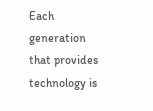Each generation that provides technology is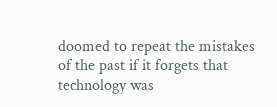doomed to repeat the mistakes of the past if it forgets that technology was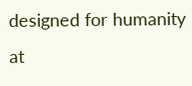designed for humanity at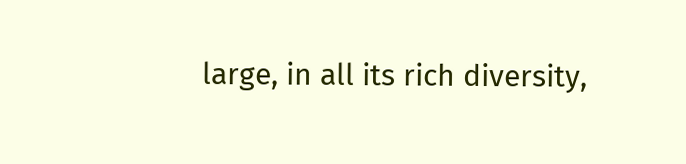large, in all its rich diversity,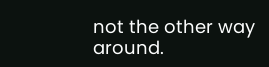not the other way around.